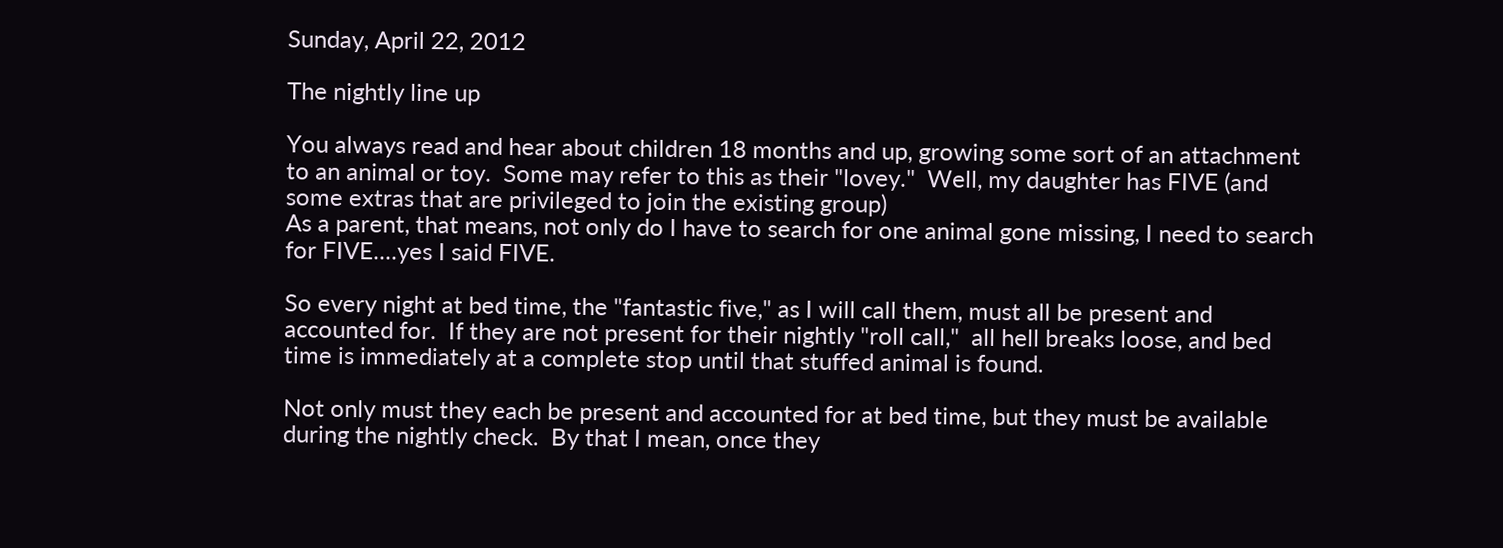Sunday, April 22, 2012

The nightly line up

You always read and hear about children 18 months and up, growing some sort of an attachment to an animal or toy.  Some may refer to this as their "lovey."  Well, my daughter has FIVE (and some extras that are privileged to join the existing group)
As a parent, that means, not only do I have to search for one animal gone missing, I need to search for FIVE....yes I said FIVE.

So every night at bed time, the "fantastic five," as I will call them, must all be present and accounted for.  If they are not present for their nightly "roll call,"  all hell breaks loose, and bed time is immediately at a complete stop until that stuffed animal is found.

Not only must they each be present and accounted for at bed time, but they must be available during the nightly check.  By that I mean, once they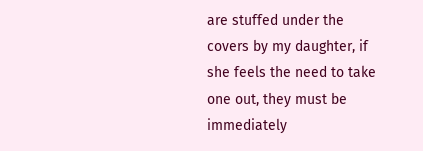are stuffed under the covers by my daughter, if she feels the need to take one out, they must be immediately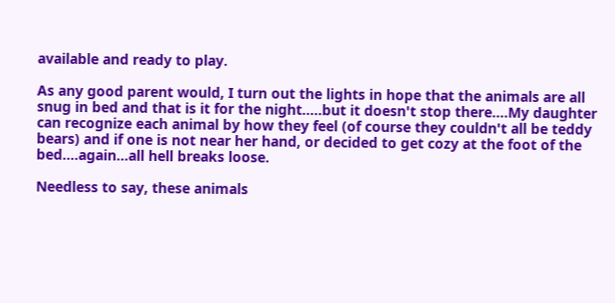available and ready to play.

As any good parent would, I turn out the lights in hope that the animals are all snug in bed and that is it for the night.....but it doesn't stop there....My daughter can recognize each animal by how they feel (of course they couldn't all be teddy bears) and if one is not near her hand, or decided to get cozy at the foot of the bed....again...all hell breaks loose.

Needless to say, these animals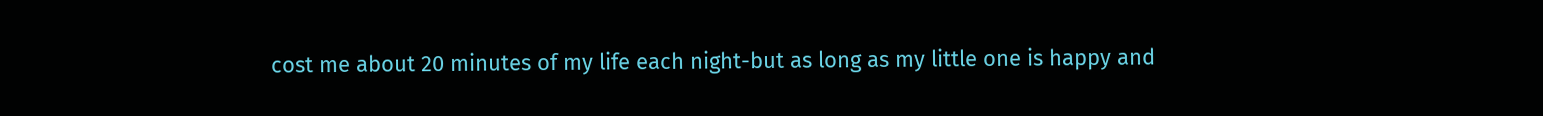cost me about 20 minutes of my life each night-but as long as my little one is happy and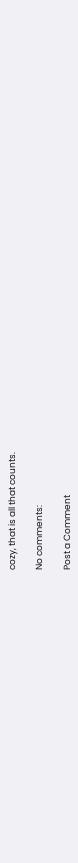cozy, that is all that counts.

No comments:

Post a Comment